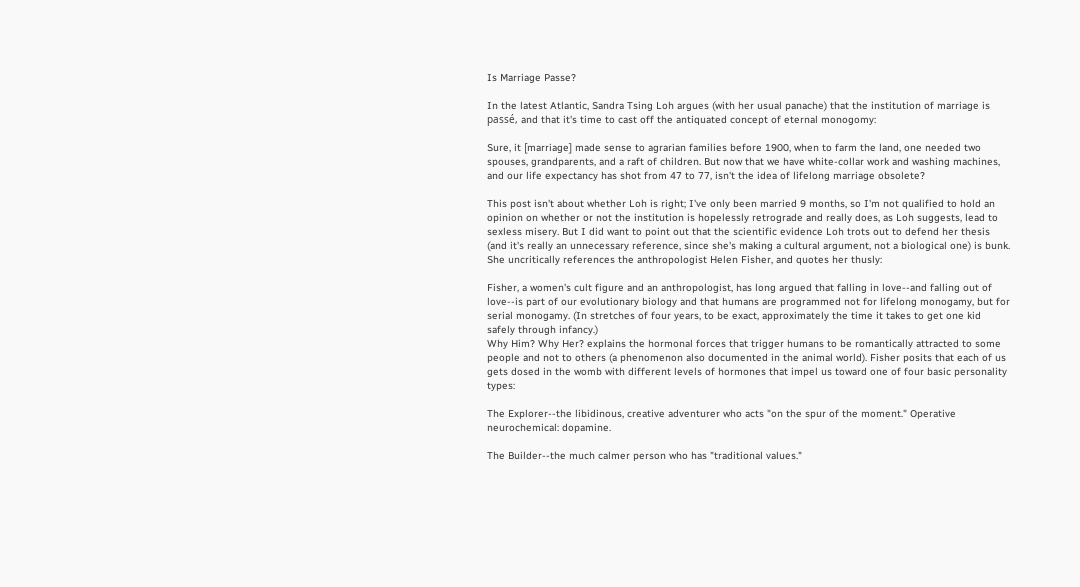Is Marriage Passe?

In the latest Atlantic, Sandra Tsing Loh argues (with her usual panache) that the institution of marriage is passé, and that it's time to cast off the antiquated concept of eternal monogomy:

Sure, it [marriage] made sense to agrarian families before 1900, when to farm the land, one needed two spouses, grandparents, and a raft of children. But now that we have white-collar work and washing machines, and our life expectancy has shot from 47 to 77, isn't the idea of lifelong marriage obsolete?

This post isn't about whether Loh is right; I've only been married 9 months, so I'm not qualified to hold an opinion on whether or not the institution is hopelessly retrograde and really does, as Loh suggests, lead to sexless misery. But I did want to point out that the scientific evidence Loh trots out to defend her thesis (and it's really an unnecessary reference, since she's making a cultural argument, not a biological one) is bunk. She uncritically references the anthropologist Helen Fisher, and quotes her thusly:

Fisher, a women's cult figure and an anthropologist, has long argued that falling in love--and falling out of love--is part of our evolutionary biology and that humans are programmed not for lifelong monogamy, but for serial monogamy. (In stretches of four years, to be exact, approximately the time it takes to get one kid safely through infancy.)
Why Him? Why Her? explains the hormonal forces that trigger humans to be romantically attracted to some people and not to others (a phenomenon also documented in the animal world). Fisher posits that each of us gets dosed in the womb with different levels of hormones that impel us toward one of four basic personality types:

The Explorer--the libidinous, creative adventurer who acts "on the spur of the moment." Operative neurochemical: dopamine.

The Builder--the much calmer person who has "traditional values."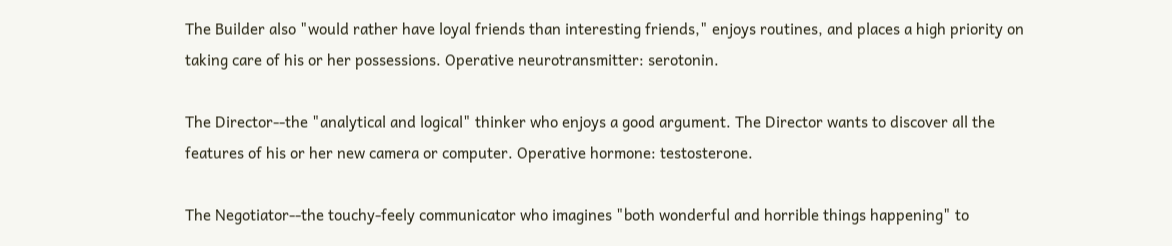The Builder also "would rather have loyal friends than interesting friends," enjoys routines, and places a high priority on taking care of his or her possessions. Operative neurotransmitter: serotonin.

The Director--the "analytical and logical" thinker who enjoys a good argument. The Director wants to discover all the features of his or her new camera or computer. Operative hormone: testosterone.

The Negotiator--the touchy-feely communicator who imagines "both wonderful and horrible things happening" to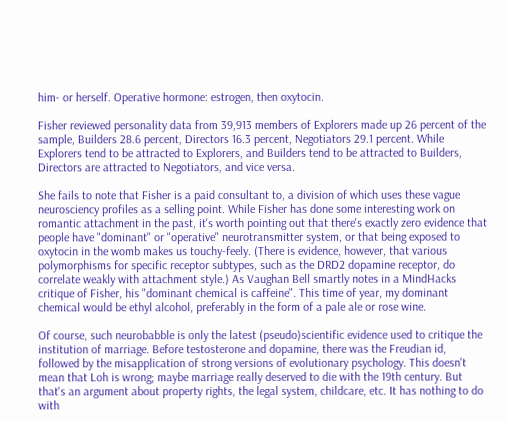him- or herself. Operative hormone: estrogen, then oxytocin.

Fisher reviewed personality data from 39,913 members of Explorers made up 26 percent of the sample, Builders 28.6 percent, Directors 16.3 percent, Negotiators 29.1 percent. While Explorers tend to be attracted to Explorers, and Builders tend to be attracted to Builders, Directors are attracted to Negotiators, and vice versa.

She fails to note that Fisher is a paid consultant to, a division of which uses these vague neurosciency profiles as a selling point. While Fisher has done some interesting work on romantic attachment in the past, it's worth pointing out that there's exactly zero evidence that people have "dominant" or "operative" neurotransmitter system, or that being exposed to oxytocin in the womb makes us touchy-feely. (There is evidence, however, that various polymorphisms for specific receptor subtypes, such as the DRD2 dopamine receptor, do correlate weakly with attachment style.) As Vaughan Bell smartly notes in a MindHacks critique of Fisher, his "dominant chemical is caffeine". This time of year, my dominant chemical would be ethyl alcohol, preferably in the form of a pale ale or rose wine.

Of course, such neurobabble is only the latest (pseudo)scientific evidence used to critique the institution of marriage. Before testosterone and dopamine, there was the Freudian id, followed by the misapplication of strong versions of evolutionary psychology. This doesn't mean that Loh is wrong; maybe marriage really deserved to die with the 19th century. But that's an argument about property rights, the legal system, childcare, etc. It has nothing to do with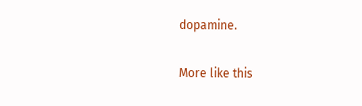dopamine.

More like this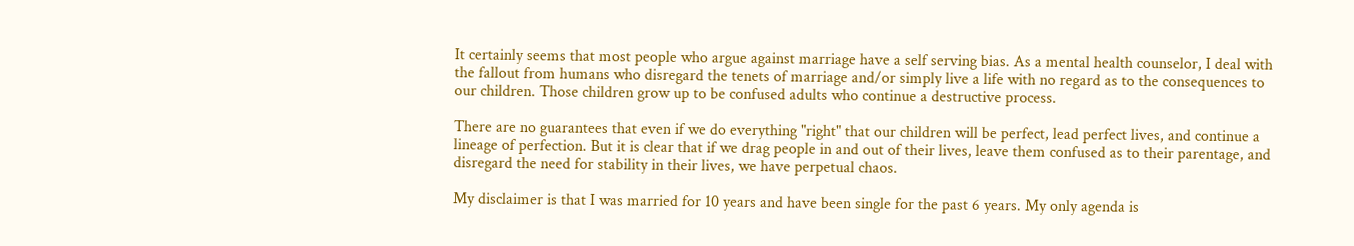It certainly seems that most people who argue against marriage have a self serving bias. As a mental health counselor, I deal with the fallout from humans who disregard the tenets of marriage and/or simply live a life with no regard as to the consequences to our children. Those children grow up to be confused adults who continue a destructive process.

There are no guarantees that even if we do everything "right" that our children will be perfect, lead perfect lives, and continue a lineage of perfection. But it is clear that if we drag people in and out of their lives, leave them confused as to their parentage, and disregard the need for stability in their lives, we have perpetual chaos.

My disclaimer is that I was married for 10 years and have been single for the past 6 years. My only agenda is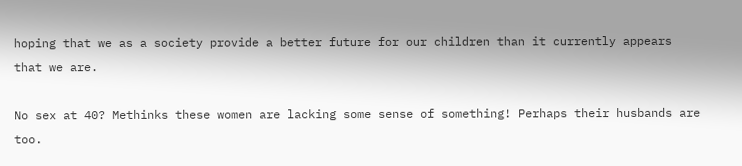hoping that we as a society provide a better future for our children than it currently appears that we are.

No sex at 40? Methinks these women are lacking some sense of something! Perhaps their husbands are too.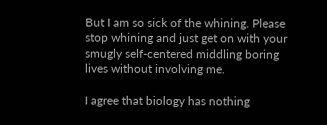But I am so sick of the whining. Please stop whining and just get on with your smugly self-centered middling boring lives without involving me.

I agree that biology has nothing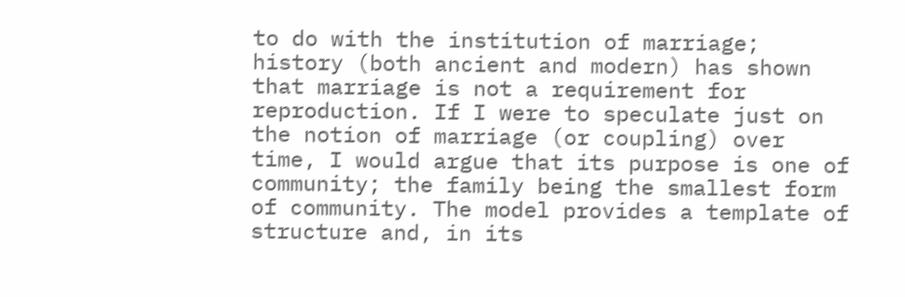to do with the institution of marriage; history (both ancient and modern) has shown that marriage is not a requirement for reproduction. If I were to speculate just on the notion of marriage (or coupling) over time, I would argue that its purpose is one of community; the family being the smallest form of community. The model provides a template of structure and, in its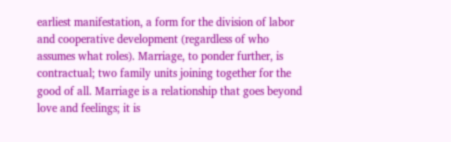earliest manifestation, a form for the division of labor and cooperative development (regardless of who assumes what roles). Marriage, to ponder further, is contractual; two family units joining together for the good of all. Marriage is a relationship that goes beyond love and feelings; it is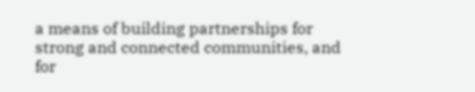a means of building partnerships for strong and connected communities, and for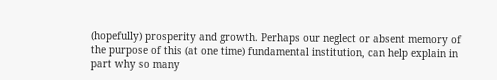(hopefully) prosperity and growth. Perhaps our neglect or absent memory of the purpose of this (at one time) fundamental institution, can help explain in part why so many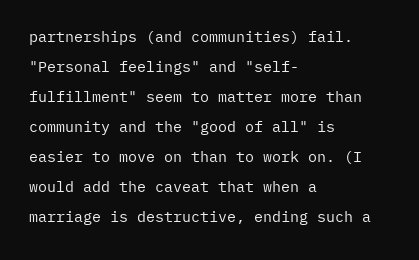partnerships (and communities) fail. "Personal feelings" and "self-fulfillment" seem to matter more than community and the "good of all" is easier to move on than to work on. (I would add the caveat that when a marriage is destructive, ending such a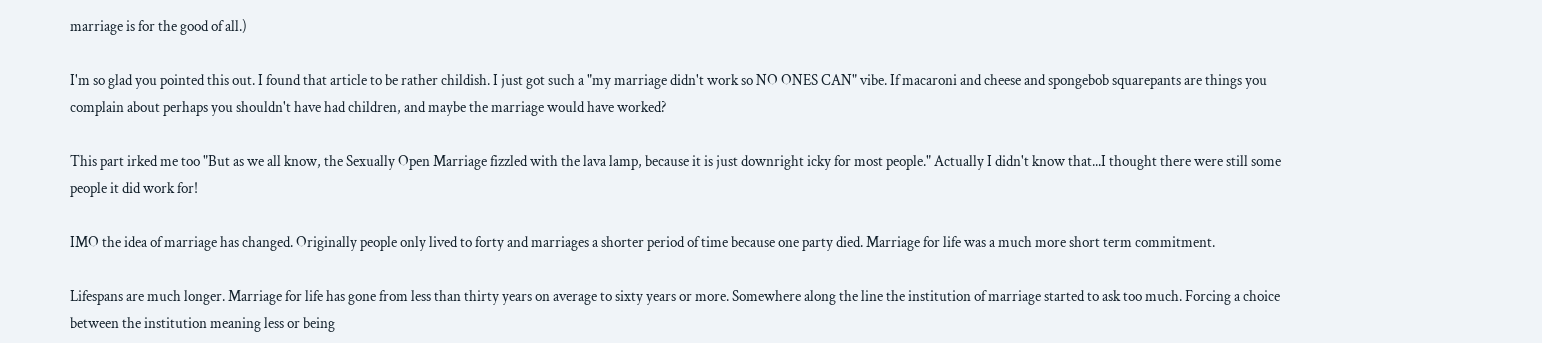marriage is for the good of all.)

I'm so glad you pointed this out. I found that article to be rather childish. I just got such a "my marriage didn't work so NO ONES CAN" vibe. If macaroni and cheese and spongebob squarepants are things you complain about perhaps you shouldn't have had children, and maybe the marriage would have worked?

This part irked me too "But as we all know, the Sexually Open Marriage fizzled with the lava lamp, because it is just downright icky for most people." Actually I didn't know that...I thought there were still some people it did work for!

IMO the idea of marriage has changed. Originally people only lived to forty and marriages a shorter period of time because one party died. Marriage for life was a much more short term commitment.

Lifespans are much longer. Marriage for life has gone from less than thirty years on average to sixty years or more. Somewhere along the line the institution of marriage started to ask too much. Forcing a choice between the institution meaning less or being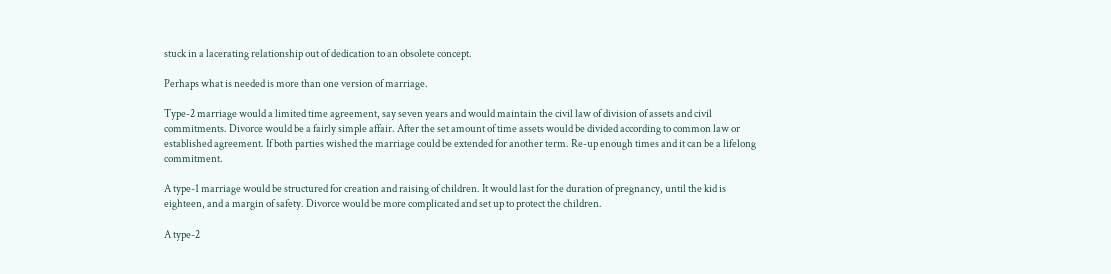stuck in a lacerating relationship out of dedication to an obsolete concept.

Perhaps what is needed is more than one version of marriage.

Type-2 marriage would a limited time agreement, say seven years and would maintain the civil law of division of assets and civil commitments. Divorce would be a fairly simple affair. After the set amount of time assets would be divided according to common law or established agreement. If both parties wished the marriage could be extended for another term. Re-up enough times and it can be a lifelong commitment.

A type-1 marriage would be structured for creation and raising of children. It would last for the duration of pregnancy, until the kid is eighteen, and a margin of safety. Divorce would be more complicated and set up to protect the children.

A type-2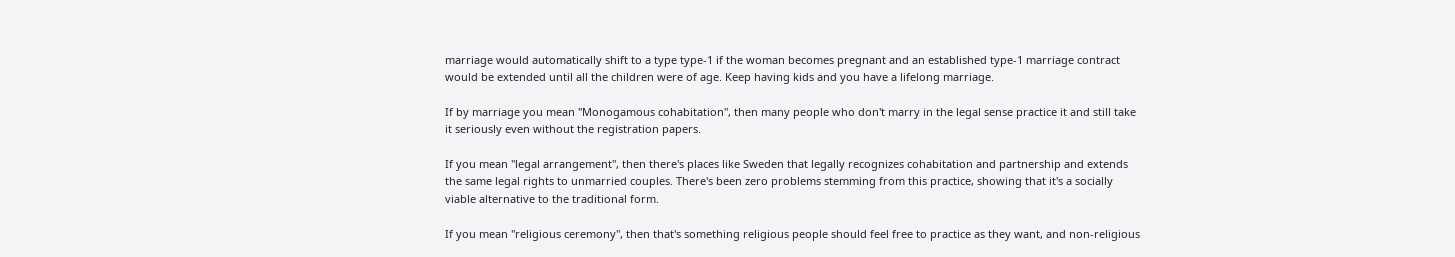marriage would automatically shift to a type type-1 if the woman becomes pregnant and an established type-1 marriage contract would be extended until all the children were of age. Keep having kids and you have a lifelong marriage.

If by marriage you mean "Monogamous cohabitation", then many people who don't marry in the legal sense practice it and still take it seriously even without the registration papers.

If you mean "legal arrangement", then there's places like Sweden that legally recognizes cohabitation and partnership and extends the same legal rights to unmarried couples. There's been zero problems stemming from this practice, showing that it's a socially viable alternative to the traditional form.

If you mean "religious ceremony", then that's something religious people should feel free to practice as they want, and non-religious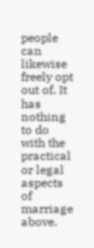people can likewise freely opt out of. It has nothing to do with the practical or legal aspects of marriage above.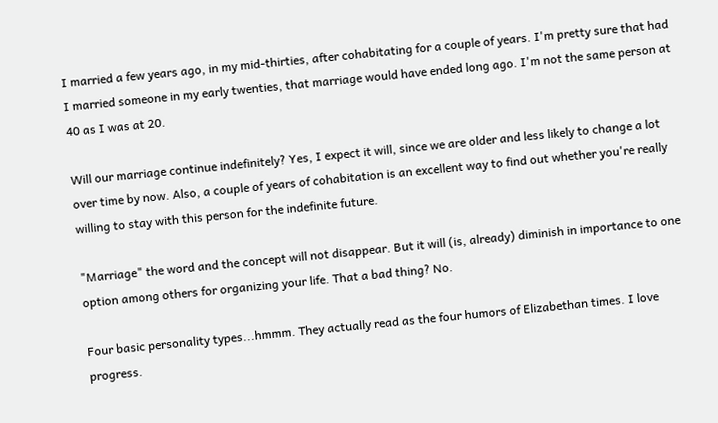I married a few years ago, in my mid-thirties, after cohabitating for a couple of years. I'm pretty sure that had I married someone in my early twenties, that marriage would have ended long ago. I'm not the same person at 40 as I was at 20.

Will our marriage continue indefinitely? Yes, I expect it will, since we are older and less likely to change a lot over time by now. Also, a couple of years of cohabitation is an excellent way to find out whether you're really willing to stay with this person for the indefinite future.

"Marriage" the word and the concept will not disappear. But it will (is, already) diminish in importance to one option among others for organizing your life. That a bad thing? No.

Four basic personality types...hmmm. They actually read as the four humors of Elizabethan times. I love progress.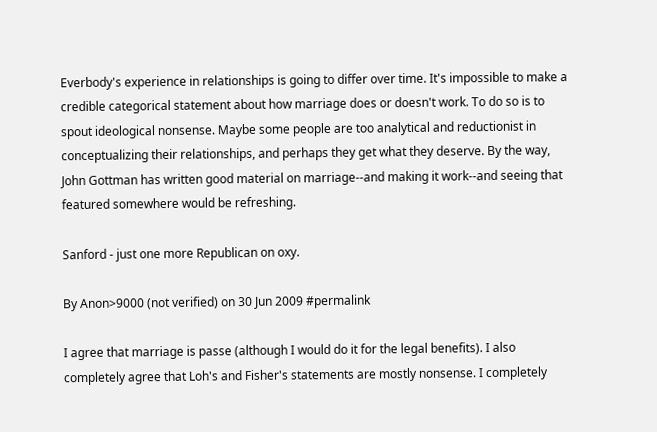Everbody's experience in relationships is going to differ over time. It's impossible to make a credible categorical statement about how marriage does or doesn't work. To do so is to spout ideological nonsense. Maybe some people are too analytical and reductionist in conceptualizing their relationships, and perhaps they get what they deserve. By the way, John Gottman has written good material on marriage--and making it work--and seeing that featured somewhere would be refreshing.

Sanford - just one more Republican on oxy.

By Anon>9000 (not verified) on 30 Jun 2009 #permalink

I agree that marriage is passe (although I would do it for the legal benefits). I also completely agree that Loh's and Fisher's statements are mostly nonsense. I completely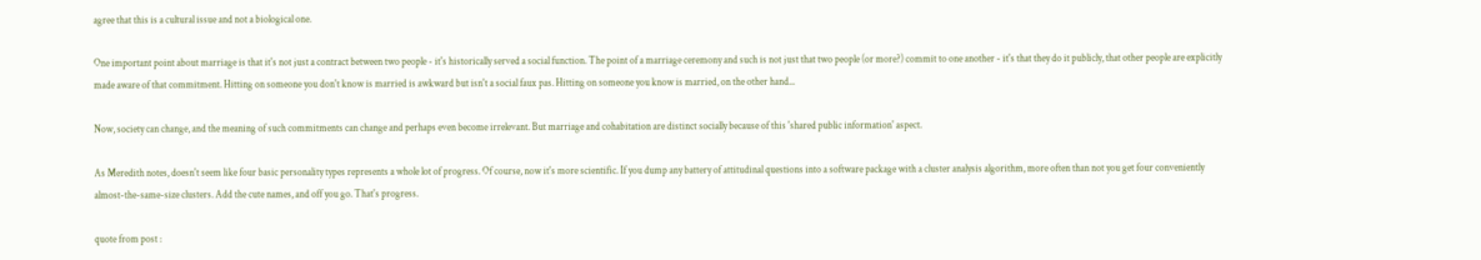agree that this is a cultural issue and not a biological one.

One important point about marriage is that it's not just a contract between two people - it's historically served a social function. The point of a marriage ceremony and such is not just that two people (or more?) commit to one another - it's that they do it publicly, that other people are explicitly made aware of that commitment. Hitting on someone you don't know is married is awkward but isn't a social faux pas. Hitting on someone you know is married, on the other hand...

Now, society can change, and the meaning of such commitments can change and perhaps even become irrelevant. But marriage and cohabitation are distinct socially because of this 'shared public information' aspect.

As Meredith notes, doesn't seem like four basic personality types represents a whole lot of progress. Of course, now it's more scientific. If you dump any battery of attitudinal questions into a software package with a cluster analysis algorithm, more often than not you get four conveniently almost-the-same-size clusters. Add the cute names, and off you go. That's progress.

quote from post :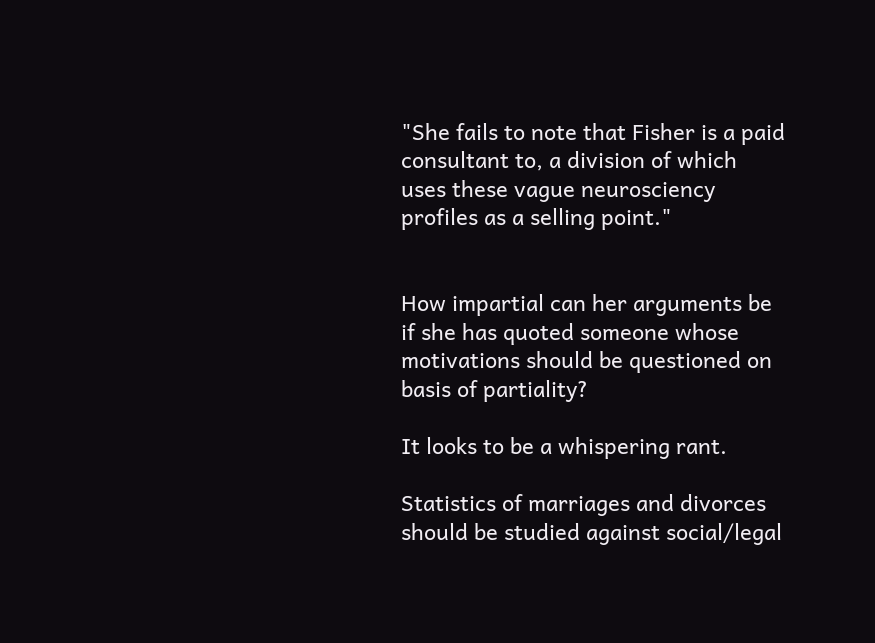"She fails to note that Fisher is a paid consultant to, a division of which uses these vague neurosciency profiles as a selling point."


How impartial can her arguments be if she has quoted someone whose motivations should be questioned on basis of partiality?

It looks to be a whispering rant.

Statistics of marriages and divorces should be studied against social/legal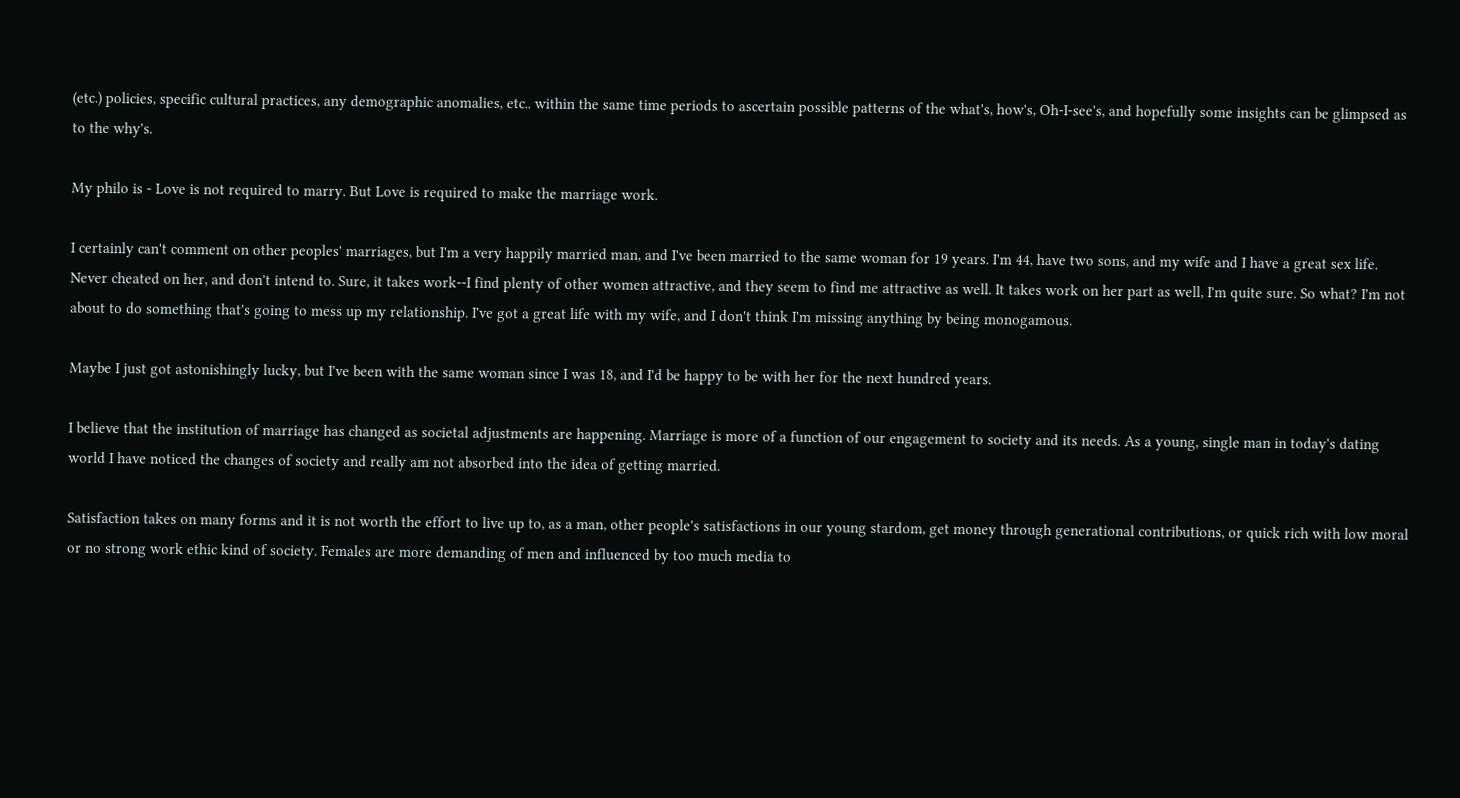(etc.) policies, specific cultural practices, any demographic anomalies, etc.. within the same time periods to ascertain possible patterns of the what's, how's, Oh-I-see's, and hopefully some insights can be glimpsed as to the why's.

My philo is - Love is not required to marry. But Love is required to make the marriage work.

I certainly can't comment on other peoples' marriages, but I'm a very happily married man, and I've been married to the same woman for 19 years. I'm 44, have two sons, and my wife and I have a great sex life. Never cheated on her, and don't intend to. Sure, it takes work--I find plenty of other women attractive, and they seem to find me attractive as well. It takes work on her part as well, I'm quite sure. So what? I'm not about to do something that's going to mess up my relationship. I've got a great life with my wife, and I don't think I'm missing anything by being monogamous.

Maybe I just got astonishingly lucky, but I've been with the same woman since I was 18, and I'd be happy to be with her for the next hundred years.

I believe that the institution of marriage has changed as societal adjustments are happening. Marriage is more of a function of our engagement to society and its needs. As a young, single man in today's dating world I have noticed the changes of society and really am not absorbed into the idea of getting married.

Satisfaction takes on many forms and it is not worth the effort to live up to, as a man, other people's satisfactions in our young stardom, get money through generational contributions, or quick rich with low moral or no strong work ethic kind of society. Females are more demanding of men and influenced by too much media to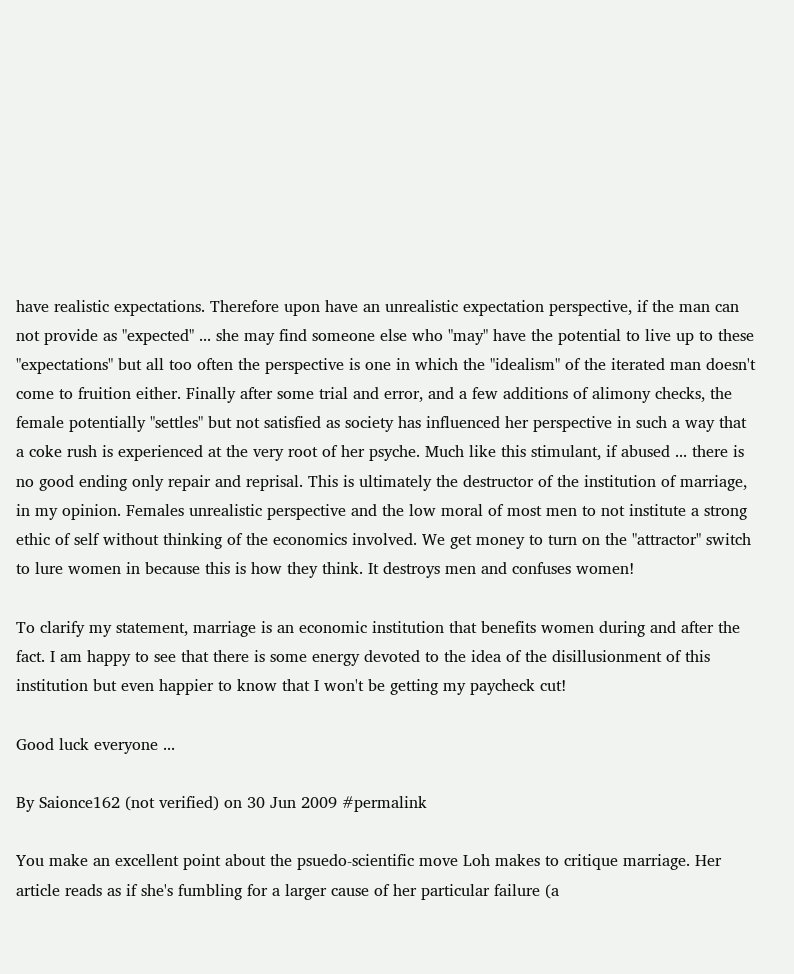have realistic expectations. Therefore upon have an unrealistic expectation perspective, if the man can not provide as "expected" ... she may find someone else who "may" have the potential to live up to these "expectations" but all too often the perspective is one in which the "idealism" of the iterated man doesn't come to fruition either. Finally after some trial and error, and a few additions of alimony checks, the female potentially "settles" but not satisfied as society has influenced her perspective in such a way that a coke rush is experienced at the very root of her psyche. Much like this stimulant, if abused ... there is no good ending only repair and reprisal. This is ultimately the destructor of the institution of marriage, in my opinion. Females unrealistic perspective and the low moral of most men to not institute a strong ethic of self without thinking of the economics involved. We get money to turn on the "attractor" switch to lure women in because this is how they think. It destroys men and confuses women!

To clarify my statement, marriage is an economic institution that benefits women during and after the fact. I am happy to see that there is some energy devoted to the idea of the disillusionment of this institution but even happier to know that I won't be getting my paycheck cut!

Good luck everyone ...

By Saionce162 (not verified) on 30 Jun 2009 #permalink

You make an excellent point about the psuedo-scientific move Loh makes to critique marriage. Her article reads as if she's fumbling for a larger cause of her particular failure (a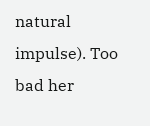natural impulse). Too bad her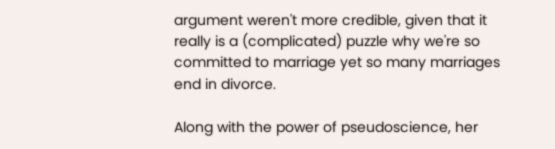argument weren't more credible, given that it really is a (complicated) puzzle why we're so committed to marriage yet so many marriages end in divorce.

Along with the power of pseudoscience, her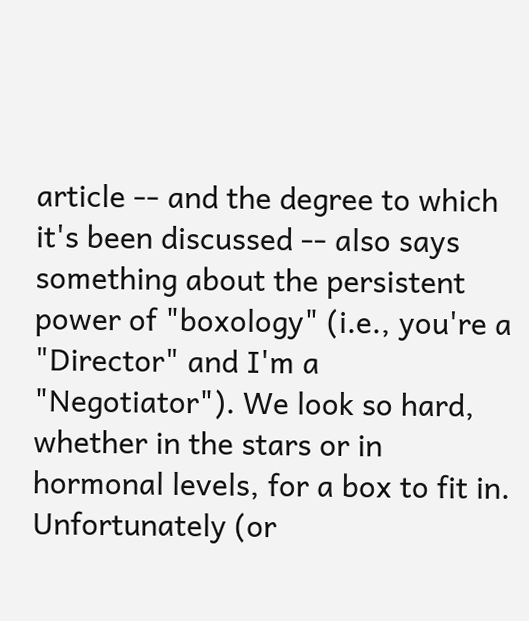article -- and the degree to which it's been discussed -- also says something about the persistent power of "boxology" (i.e., you're a "Director" and I'm a "Negotiator"). We look so hard, whether in the stars or in hormonal levels, for a box to fit in. Unfortunately (or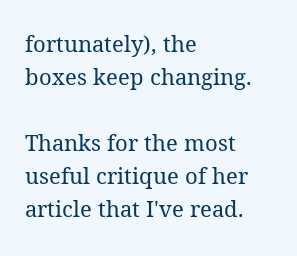fortunately), the boxes keep changing.

Thanks for the most useful critique of her article that I've read.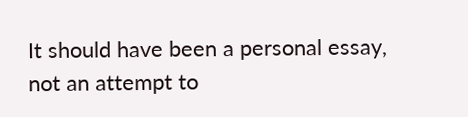It should have been a personal essay, not an attempt to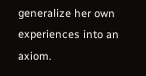generalize her own experiences into an axiom.